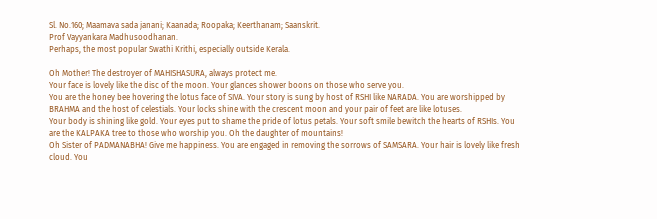Sl. No.160; Maamava sada janani; Kaanada; Roopaka; Keerthanam; Saanskrit.
Prof Vayyankara Madhusoodhanan.
Perhaps, the most popular Swathi Krithi, especially outside Kerala.

Oh Mother! The destroyer of MAHISHASURA, always protect me.
Your face is lovely like the disc of the moon. Your glances shower boons on those who serve you.
You are the honey bee hovering the lotus face of SIVA. Your story is sung by host of RSHI like NARADA. You are worshipped by BRAHMA and the host of celestials. Your locks shine with the crescent moon and your pair of feet are like lotuses.
Your body is shining like gold. Your eyes put to shame the pride of lotus petals. Your soft smile bewitch the hearts of RSHIs. You are the KALPAKA tree to those who worship you. Oh the daughter of mountains!
Oh Sister of PADMANABHA! Give me happiness. You are engaged in removing the sorrows of SAMSARA. Your hair is lovely like fresh cloud. You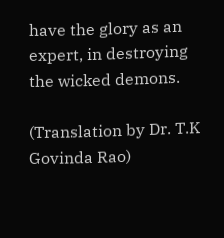have the glory as an expert, in destroying the wicked demons.

(Translation by Dr. T.K Govinda Rao)